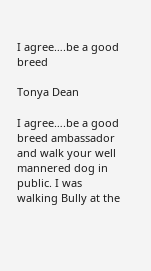I agree….be a good breed

Tonya Dean

I agree….be a good breed ambassador and walk your well mannered dog in public. I was walking Bully at the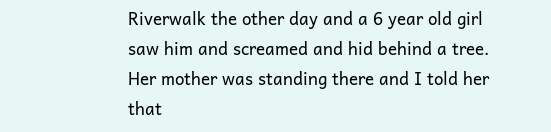Riverwalk the other day and a 6 year old girl saw him and screamed and hid behind a tree. Her mother was standing there and I told her that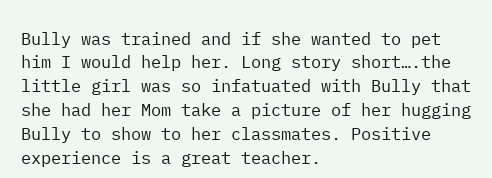Bully was trained and if she wanted to pet him I would help her. Long story short….the little girl was so infatuated with Bully that she had her Mom take a picture of her hugging Bully to show to her classmates. Positive experience is a great teacher.